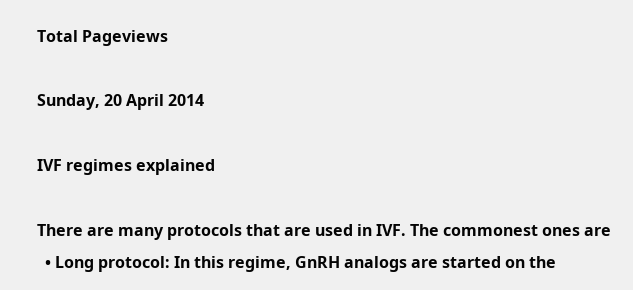Total Pageviews

Sunday, 20 April 2014

IVF regimes explained

There are many protocols that are used in IVF. The commonest ones are
  • Long protocol: In this regime, GnRH analogs are started on the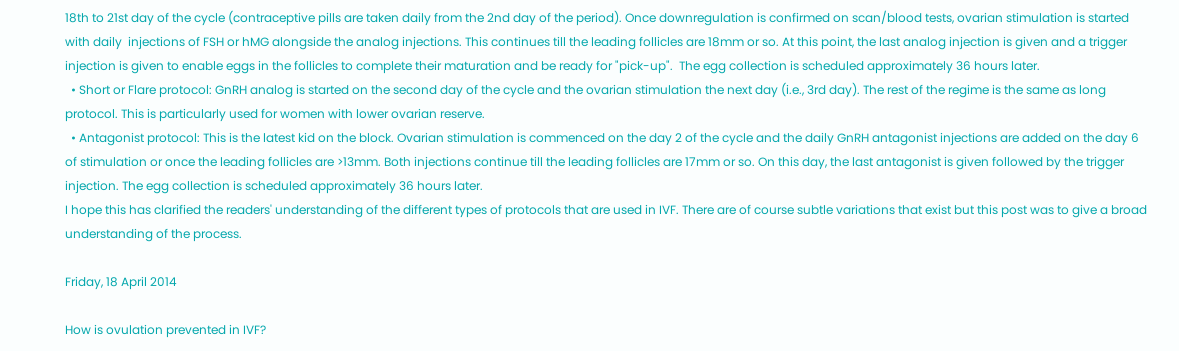18th to 21st day of the cycle (contraceptive pills are taken daily from the 2nd day of the period). Once downregulation is confirmed on scan/blood tests, ovarian stimulation is started with daily  injections of FSH or hMG alongside the analog injections. This continues till the leading follicles are 18mm or so. At this point, the last analog injection is given and a trigger injection is given to enable eggs in the follicles to complete their maturation and be ready for "pick-up".  The egg collection is scheduled approximately 36 hours later.
  • Short or Flare protocol: GnRH analog is started on the second day of the cycle and the ovarian stimulation the next day (i.e., 3rd day). The rest of the regime is the same as long protocol. This is particularly used for women with lower ovarian reserve.
  • Antagonist protocol: This is the latest kid on the block. Ovarian stimulation is commenced on the day 2 of the cycle and the daily GnRH antagonist injections are added on the day 6 of stimulation or once the leading follicles are >13mm. Both injections continue till the leading follicles are 17mm or so. On this day, the last antagonist is given followed by the trigger injection. The egg collection is scheduled approximately 36 hours later.
I hope this has clarified the readers' understanding of the different types of protocols that are used in IVF. There are of course subtle variations that exist but this post was to give a broad understanding of the process.

Friday, 18 April 2014

How is ovulation prevented in IVF?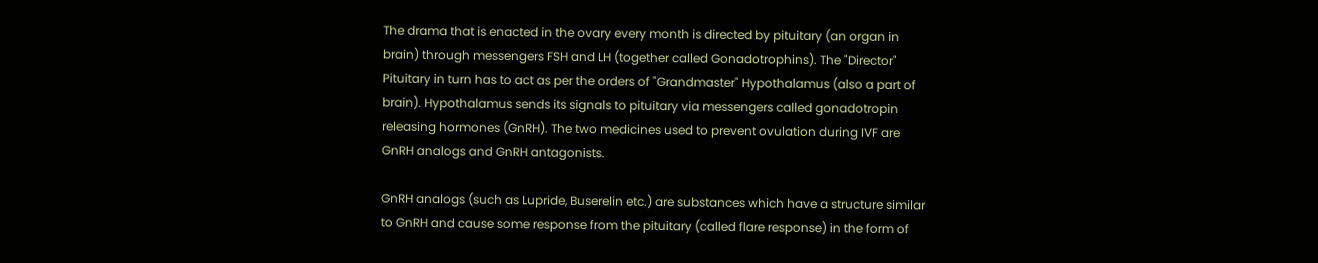The drama that is enacted in the ovary every month is directed by pituitary (an organ in brain) through messengers FSH and LH (together called Gonadotrophins). The "Director" Pituitary in turn has to act as per the orders of "Grandmaster" Hypothalamus (also a part of brain). Hypothalamus sends its signals to pituitary via messengers called gonadotropin releasing hormones (GnRH). The two medicines used to prevent ovulation during IVF are GnRH analogs and GnRH antagonists.

GnRH analogs (such as Lupride, Buserelin etc.) are substances which have a structure similar to GnRH and cause some response from the pituitary (called flare response) in the form of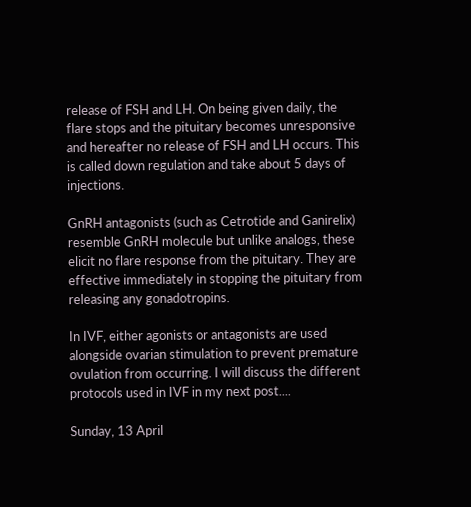release of FSH and LH. On being given daily, the flare stops and the pituitary becomes unresponsive and hereafter no release of FSH and LH occurs. This is called down regulation and take about 5 days of injections.

GnRH antagonists (such as Cetrotide and Ganirelix) resemble GnRH molecule but unlike analogs, these elicit no flare response from the pituitary. They are effective immediately in stopping the pituitary from releasing any gonadotropins.

In IVF, either agonists or antagonists are used alongside ovarian stimulation to prevent premature ovulation from occurring. I will discuss the different protocols used in IVF in my next post....

Sunday, 13 April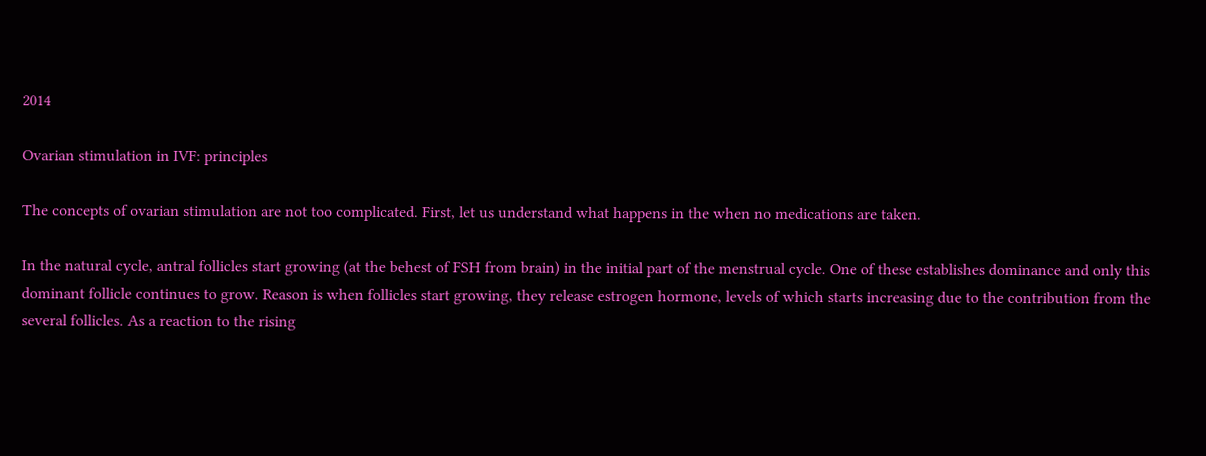2014

Ovarian stimulation in IVF: principles

The concepts of ovarian stimulation are not too complicated. First, let us understand what happens in the when no medications are taken.

In the natural cycle, antral follicles start growing (at the behest of FSH from brain) in the initial part of the menstrual cycle. One of these establishes dominance and only this dominant follicle continues to grow. Reason is when follicles start growing, they release estrogen hormone, levels of which starts increasing due to the contribution from the several follicles. As a reaction to the rising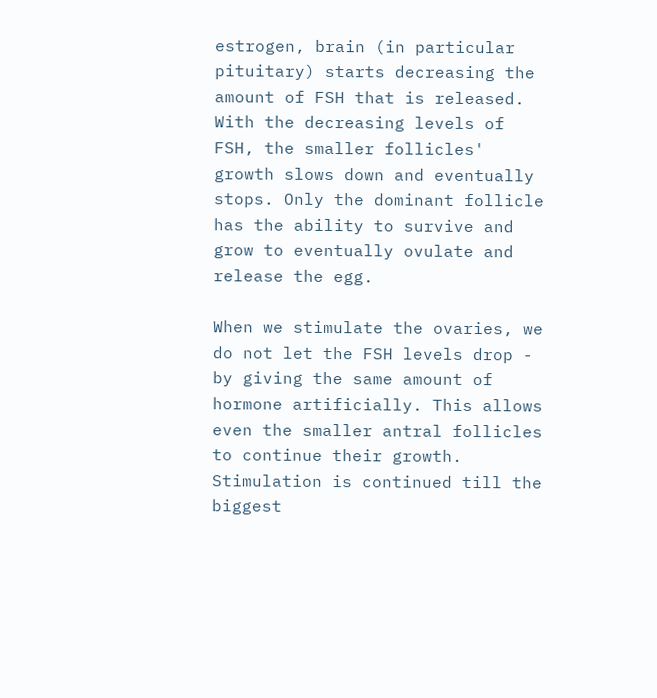estrogen, brain (in particular pituitary) starts decreasing the amount of FSH that is released. With the decreasing levels of FSH, the smaller follicles' growth slows down and eventually stops. Only the dominant follicle has the ability to survive and grow to eventually ovulate and release the egg.

When we stimulate the ovaries, we do not let the FSH levels drop - by giving the same amount of hormone artificially. This allows even the smaller antral follicles to continue their growth. Stimulation is continued till the biggest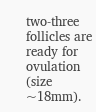two-three follicles are ready for ovulation (size ~18mm).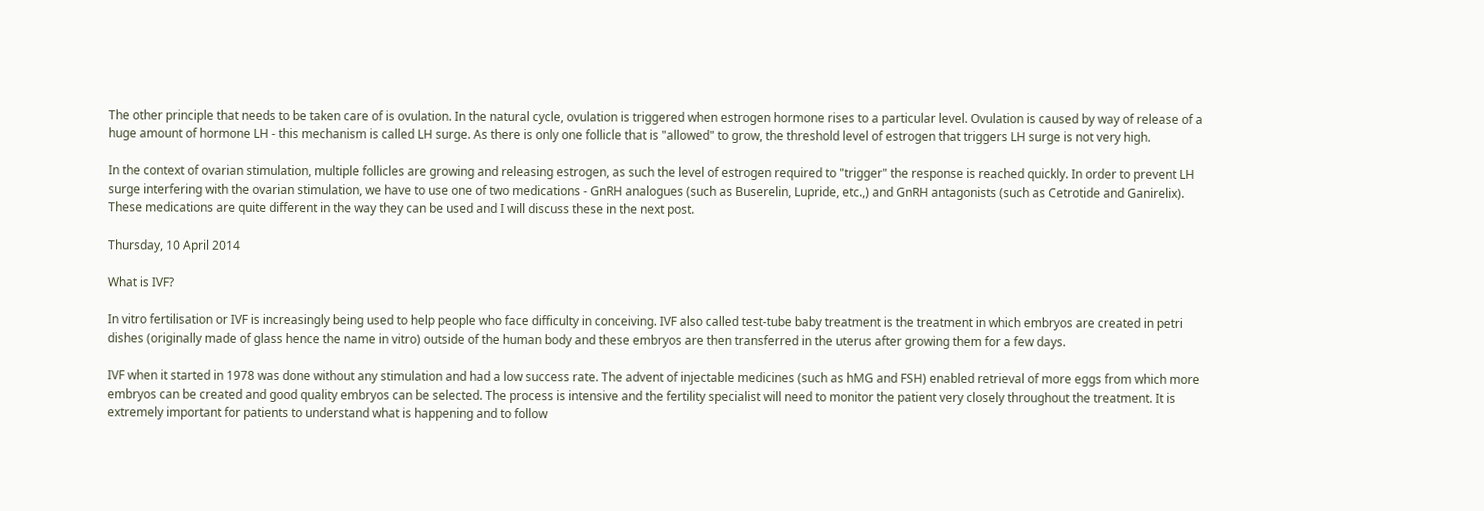The other principle that needs to be taken care of is ovulation. In the natural cycle, ovulation is triggered when estrogen hormone rises to a particular level. Ovulation is caused by way of release of a huge amount of hormone LH - this mechanism is called LH surge. As there is only one follicle that is "allowed" to grow, the threshold level of estrogen that triggers LH surge is not very high.

In the context of ovarian stimulation, multiple follicles are growing and releasing estrogen, as such the level of estrogen required to "trigger" the response is reached quickly. In order to prevent LH surge interfering with the ovarian stimulation, we have to use one of two medications - GnRH analogues (such as Buserelin, Lupride, etc.,) and GnRH antagonists (such as Cetrotide and Ganirelix). These medications are quite different in the way they can be used and I will discuss these in the next post.

Thursday, 10 April 2014

What is IVF?

In vitro fertilisation or IVF is increasingly being used to help people who face difficulty in conceiving. IVF also called test-tube baby treatment is the treatment in which embryos are created in petri dishes (originally made of glass hence the name in vitro) outside of the human body and these embryos are then transferred in the uterus after growing them for a few days.

IVF when it started in 1978 was done without any stimulation and had a low success rate. The advent of injectable medicines (such as hMG and FSH) enabled retrieval of more eggs from which more embryos can be created and good quality embryos can be selected. The process is intensive and the fertility specialist will need to monitor the patient very closely throughout the treatment. It is extremely important for patients to understand what is happening and to follow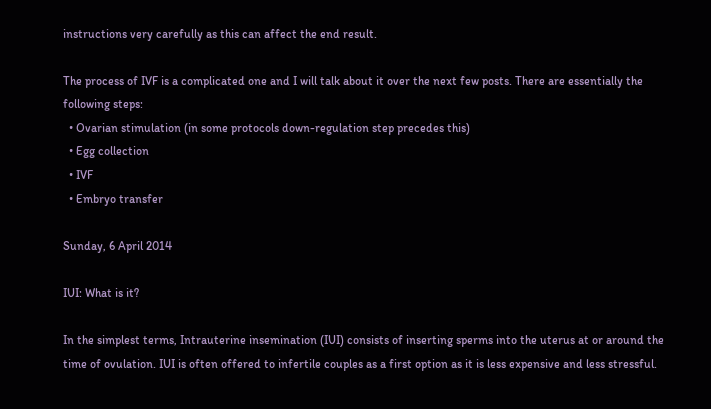instructions very carefully as this can affect the end result.

The process of IVF is a complicated one and I will talk about it over the next few posts. There are essentially the following steps:
  • Ovarian stimulation (in some protocols down-regulation step precedes this)
  • Egg collection
  • IVF
  • Embryo transfer

Sunday, 6 April 2014

IUI: What is it?

In the simplest terms, Intrauterine insemination (IUI) consists of inserting sperms into the uterus at or around the time of ovulation. IUI is often offered to infertile couples as a first option as it is less expensive and less stressful.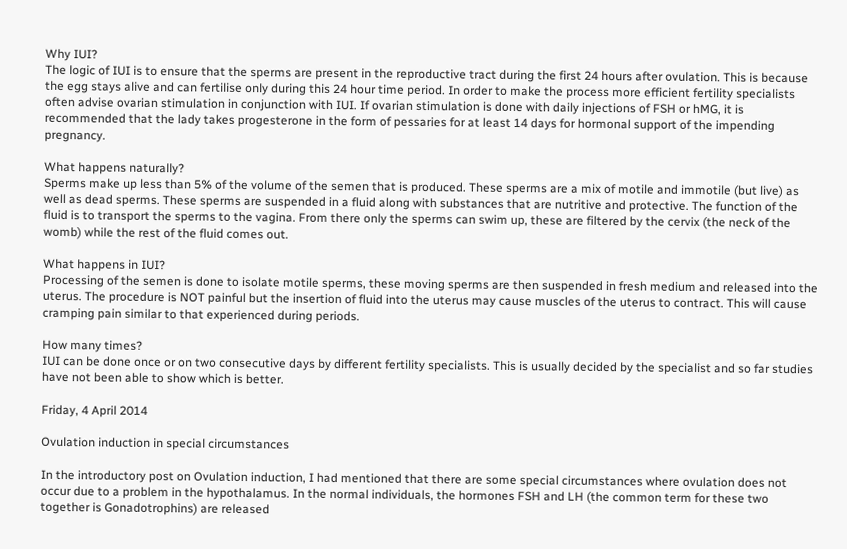Why IUI?
The logic of IUI is to ensure that the sperms are present in the reproductive tract during the first 24 hours after ovulation. This is because the egg stays alive and can fertilise only during this 24 hour time period. In order to make the process more efficient fertility specialists often advise ovarian stimulation in conjunction with IUI. If ovarian stimulation is done with daily injections of FSH or hMG, it is recommended that the lady takes progesterone in the form of pessaries for at least 14 days for hormonal support of the impending pregnancy.

What happens naturally?
Sperms make up less than 5% of the volume of the semen that is produced. These sperms are a mix of motile and immotile (but live) as well as dead sperms. These sperms are suspended in a fluid along with substances that are nutritive and protective. The function of the fluid is to transport the sperms to the vagina. From there only the sperms can swim up, these are filtered by the cervix (the neck of the womb) while the rest of the fluid comes out.

What happens in IUI?
Processing of the semen is done to isolate motile sperms, these moving sperms are then suspended in fresh medium and released into the uterus. The procedure is NOT painful but the insertion of fluid into the uterus may cause muscles of the uterus to contract. This will cause cramping pain similar to that experienced during periods.

How many times?
IUI can be done once or on two consecutive days by different fertility specialists. This is usually decided by the specialist and so far studies have not been able to show which is better.

Friday, 4 April 2014

Ovulation induction in special circumstances

In the introductory post on Ovulation induction, I had mentioned that there are some special circumstances where ovulation does not occur due to a problem in the hypothalamus. In the normal individuals, the hormones FSH and LH (the common term for these two together is Gonadotrophins) are released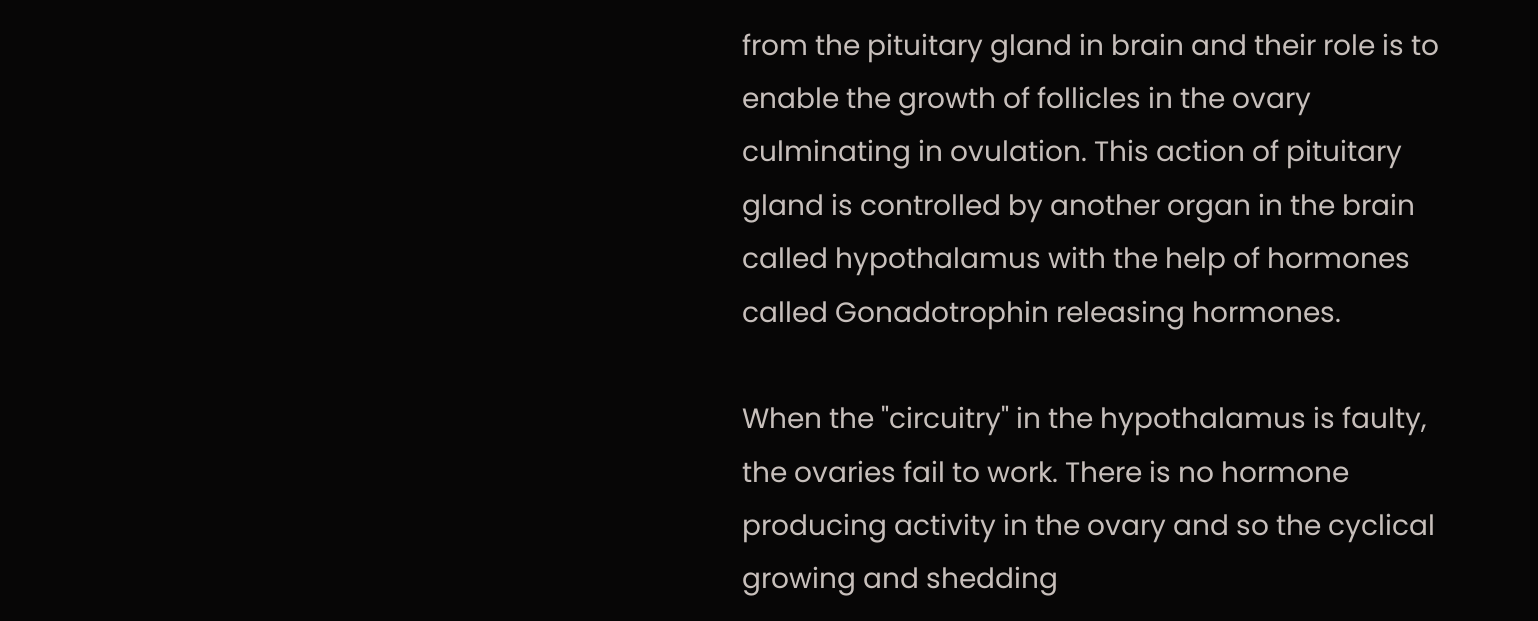from the pituitary gland in brain and their role is to enable the growth of follicles in the ovary culminating in ovulation. This action of pituitary gland is controlled by another organ in the brain called hypothalamus with the help of hormones called Gonadotrophin releasing hormones.

When the "circuitry" in the hypothalamus is faulty, the ovaries fail to work. There is no hormone producing activity in the ovary and so the cyclical growing and shedding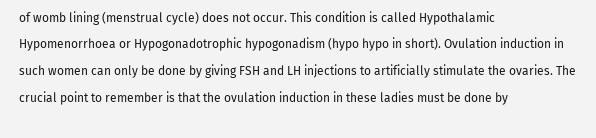of womb lining (menstrual cycle) does not occur. This condition is called Hypothalamic Hypomenorrhoea or Hypogonadotrophic hypogonadism (hypo hypo in short). Ovulation induction in such women can only be done by giving FSH and LH injections to artificially stimulate the ovaries. The crucial point to remember is that the ovulation induction in these ladies must be done by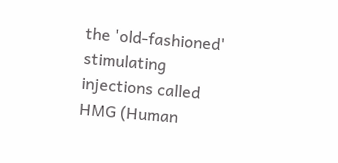the 'old-fashioned' stimulating injections called HMG (Human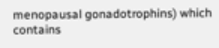menopausal gonadotrophins) which contains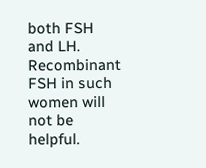both FSH and LH. Recombinant FSH in such women will not be helpful.